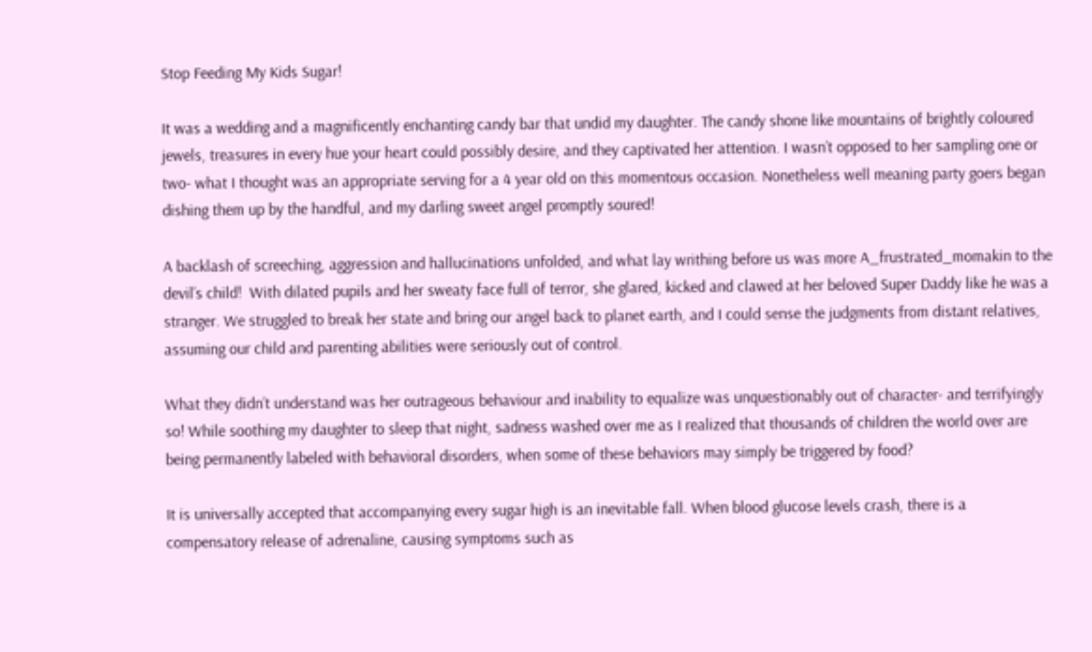Stop Feeding My Kids Sugar!

It was a wedding and a magnificently enchanting candy bar that undid my daughter. The candy shone like mountains of brightly coloured jewels, treasures in every hue your heart could possibly desire, and they captivated her attention. I wasn’t opposed to her sampling one or two- what I thought was an appropriate serving for a 4 year old on this momentous occasion. Nonetheless well meaning party goers began dishing them up by the handful, and my darling sweet angel promptly soured!

A backlash of screeching, aggression and hallucinations unfolded, and what lay writhing before us was more A_frustrated_momakin to the devil’s child!  With dilated pupils and her sweaty face full of terror, she glared, kicked and clawed at her beloved Super Daddy like he was a stranger. We struggled to break her state and bring our angel back to planet earth, and I could sense the judgments from distant relatives, assuming our child and parenting abilities were seriously out of control.

What they didn’t understand was her outrageous behaviour and inability to equalize was unquestionably out of character- and terrifyingly so! While soothing my daughter to sleep that night, sadness washed over me as I realized that thousands of children the world over are being permanently labeled with behavioral disorders, when some of these behaviors may simply be triggered by food?

It is universally accepted that accompanying every sugar high is an inevitable fall. When blood glucose levels crash, there is a compensatory release of adrenaline, causing symptoms such as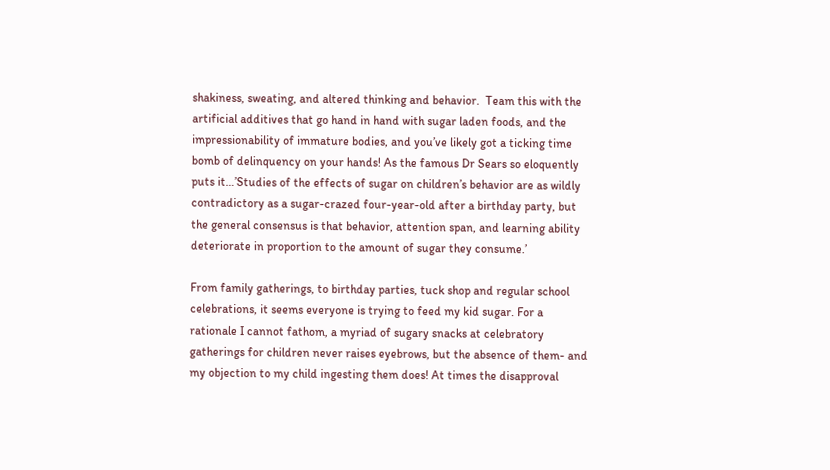shakiness, sweating, and altered thinking and behavior.  Team this with the artificial additives that go hand in hand with sugar laden foods, and the impressionability of immature bodies, and you’ve likely got a ticking time bomb of delinquency on your hands! As the famous Dr Sears so eloquently puts it…’Studies of the effects of sugar on children’s behavior are as wildly contradictory as a sugar-crazed four-year-old after a birthday party, but the general consensus is that behavior, attention span, and learning ability deteriorate in proportion to the amount of sugar they consume.’

From family gatherings, to birthday parties, tuck shop and regular school celebrations, it seems everyone is trying to feed my kid sugar. For a rationale I cannot fathom, a myriad of sugary snacks at celebratory gatherings for children never raises eyebrows, but the absence of them- and my objection to my child ingesting them does! At times the disapproval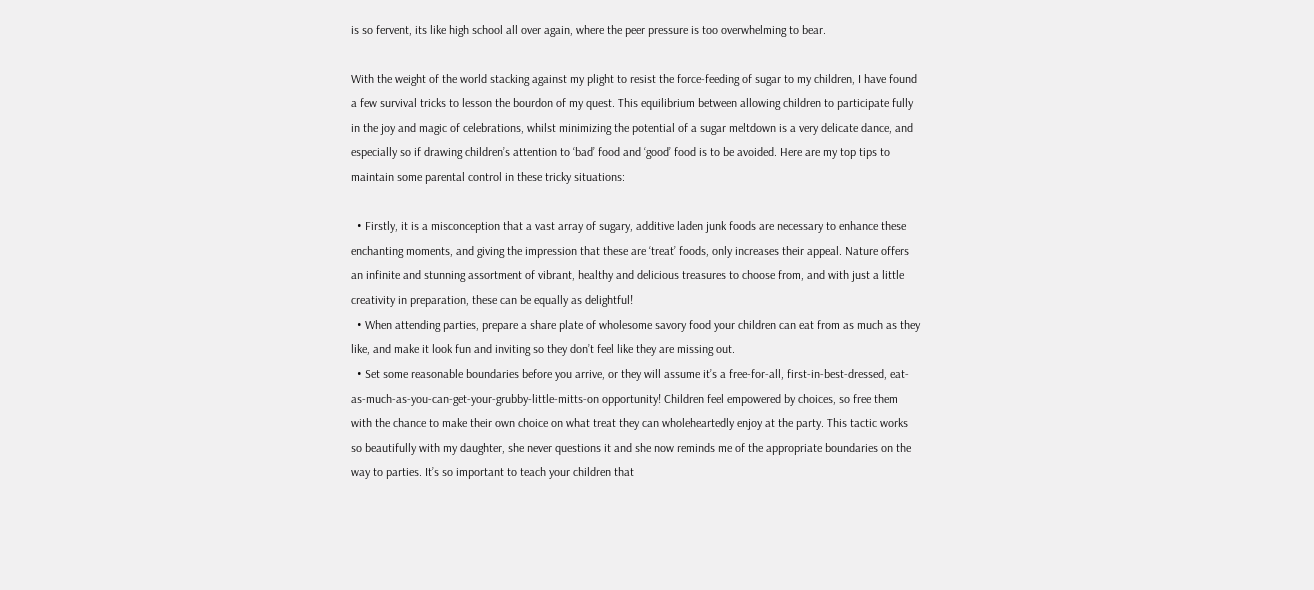is so fervent, its like high school all over again, where the peer pressure is too overwhelming to bear.

With the weight of the world stacking against my plight to resist the force-feeding of sugar to my children, I have found a few survival tricks to lesson the bourdon of my quest. This equilibrium between allowing children to participate fully in the joy and magic of celebrations, whilst minimizing the potential of a sugar meltdown is a very delicate dance, and especially so if drawing children’s attention to ‘bad’ food and ‘good’ food is to be avoided. Here are my top tips to maintain some parental control in these tricky situations:

  • Firstly, it is a misconception that a vast array of sugary, additive laden junk foods are necessary to enhance these enchanting moments, and giving the impression that these are ‘treat’ foods, only increases their appeal. Nature offers an infinite and stunning assortment of vibrant, healthy and delicious treasures to choose from, and with just a little creativity in preparation, these can be equally as delightful!
  • When attending parties, prepare a share plate of wholesome savory food your children can eat from as much as they like, and make it look fun and inviting so they don’t feel like they are missing out.
  • Set some reasonable boundaries before you arrive, or they will assume it’s a free-for-all, first-in-best-dressed, eat-as-much-as-you-can-get-your-grubby-little-mitts-on opportunity! Children feel empowered by choices, so free them with the chance to make their own choice on what treat they can wholeheartedly enjoy at the party. This tactic works so beautifully with my daughter, she never questions it and she now reminds me of the appropriate boundaries on the way to parties. It’s so important to teach your children that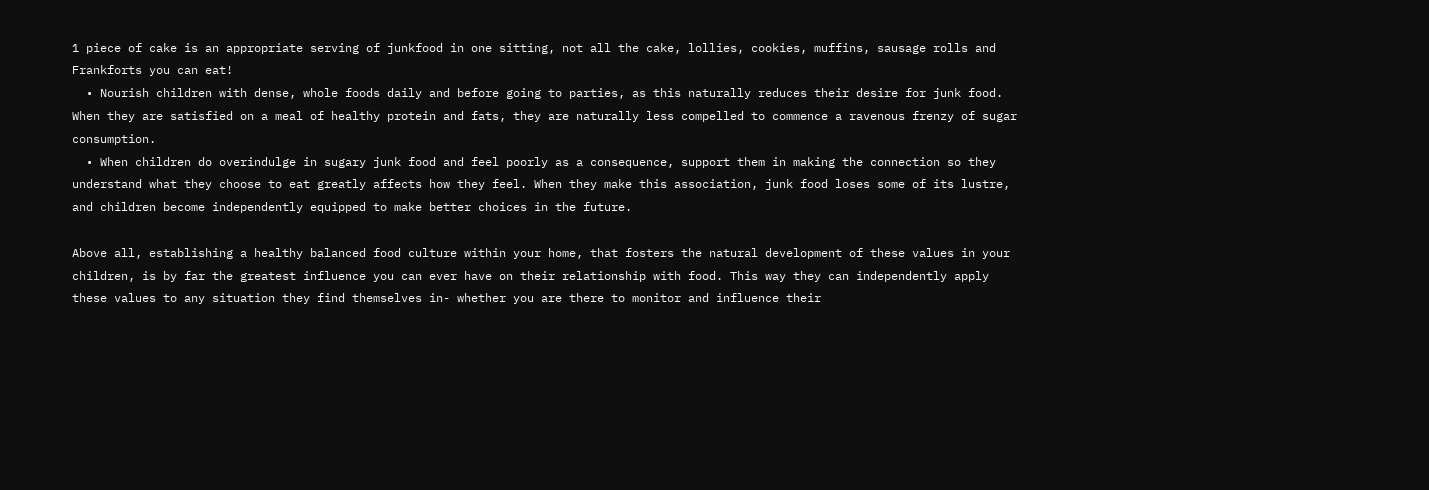1 piece of cake is an appropriate serving of junkfood in one sitting, not all the cake, lollies, cookies, muffins, sausage rolls and Frankforts you can eat!
  • Nourish children with dense, whole foods daily and before going to parties, as this naturally reduces their desire for junk food. When they are satisfied on a meal of healthy protein and fats, they are naturally less compelled to commence a ravenous frenzy of sugar consumption.
  • When children do overindulge in sugary junk food and feel poorly as a consequence, support them in making the connection so they understand what they choose to eat greatly affects how they feel. When they make this association, junk food loses some of its lustre, and children become independently equipped to make better choices in the future.

Above all, establishing a healthy balanced food culture within your home, that fosters the natural development of these values in your children, is by far the greatest influence you can ever have on their relationship with food. This way they can independently apply these values to any situation they find themselves in- whether you are there to monitor and influence their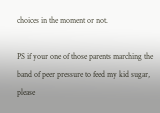choices in the moment or not.

PS if your one of those parents marching the band of peer pressure to feed my kid sugar, please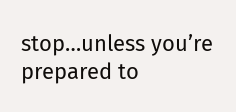stop…unless you’re prepared to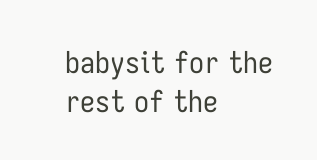babysit for the rest of the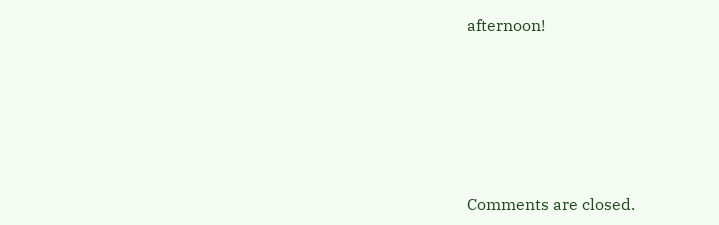afternoon!







Comments are closed.